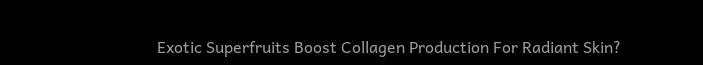Exotic Superfruits Boost Collagen Production For Radiant Skin?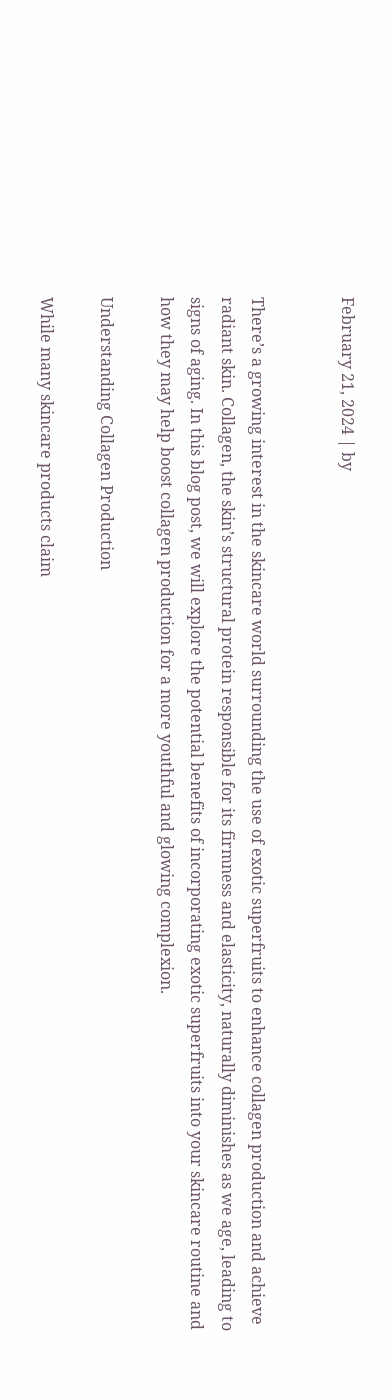February 21, 2024 | by


There’s a growing interest in the skincare world surrounding the use of exotic superfruits to enhance collagen production and achieve radiant skin. Collagen, the skin’s structural protein responsible for its firmness and elasticity, naturally diminishes as we age, leading to signs of aging. In this blog post, we will explore the potential benefits of incorporating exotic superfruits into your skincare routine and how they may help boost collagen production for a more youthful and glowing complexion.

Understanding Collagen Production

While many skincare products claim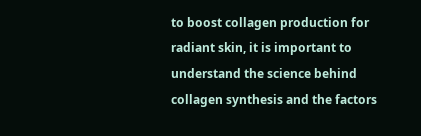to boost collagen production for radiant skin, it is important to understand the science behind collagen synthesis and the factors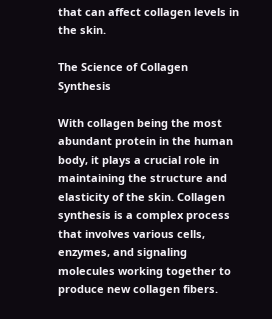that can affect collagen levels in the skin.

The Science of Collagen Synthesis

With collagen being the most abundant protein in the human body, it plays a crucial role in maintaining the structure and elasticity of the skin. Collagen synthesis is a complex process that involves various cells, enzymes, and signaling molecules working together to produce new collagen fibers.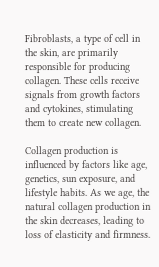Fibroblasts, a type of cell in the skin, are primarily responsible for producing collagen. These cells receive signals from growth factors and cytokines, stimulating them to create new collagen.

Collagen production is influenced by factors like age, genetics, sun exposure, and lifestyle habits. As we age, the natural collagen production in the skin decreases, leading to loss of elasticity and firmness.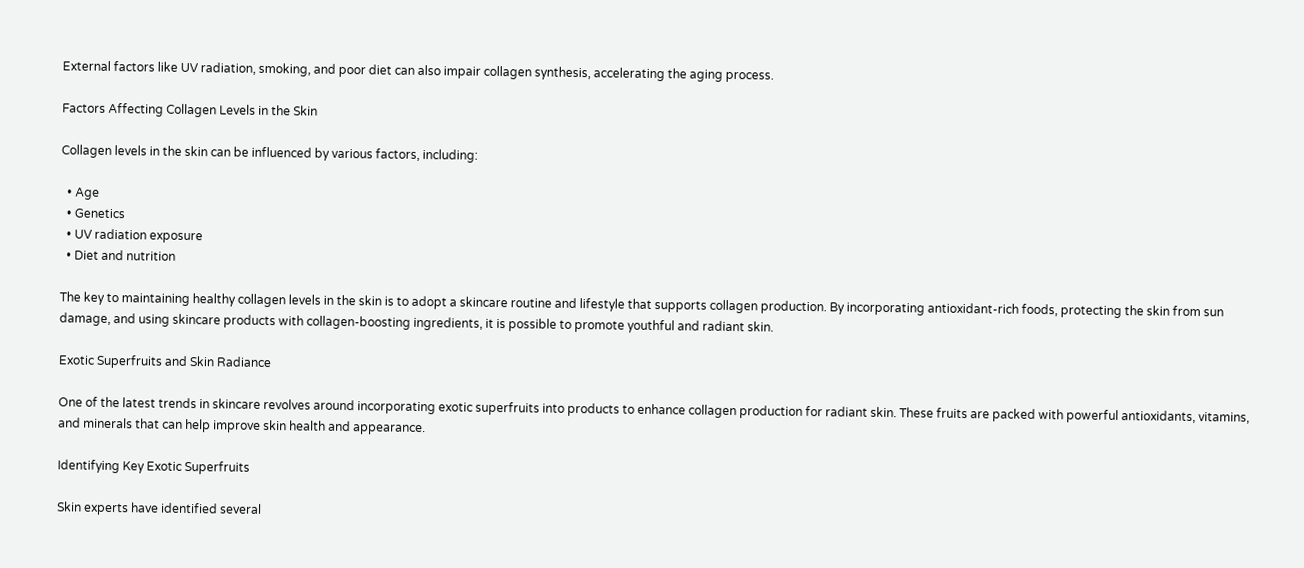External factors like UV radiation, smoking, and poor diet can also impair collagen synthesis, accelerating the aging process.

Factors Affecting Collagen Levels in the Skin

Collagen levels in the skin can be influenced by various factors, including:

  • Age
  • Genetics
  • UV radiation exposure
  • Diet and nutrition

The key to maintaining healthy collagen levels in the skin is to adopt a skincare routine and lifestyle that supports collagen production. By incorporating antioxidant-rich foods, protecting the skin from sun damage, and using skincare products with collagen-boosting ingredients, it is possible to promote youthful and radiant skin.

Exotic Superfruits and Skin Radiance

One of the latest trends in skincare revolves around incorporating exotic superfruits into products to enhance collagen production for radiant skin. These fruits are packed with powerful antioxidants, vitamins, and minerals that can help improve skin health and appearance.

Identifying Key Exotic Superfruits

Skin experts have identified several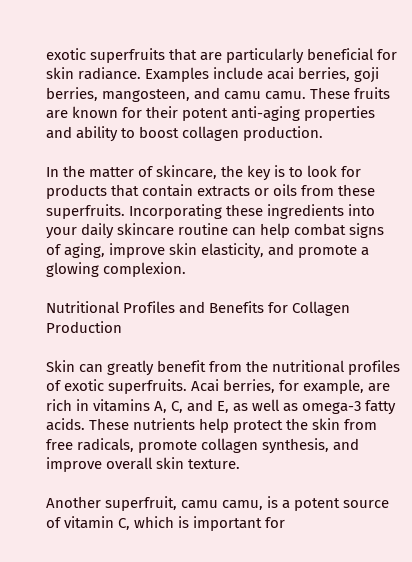exotic superfruits that are particularly beneficial for skin radiance. Examples include acai berries, goji berries, mangosteen, and camu camu. These fruits are known for their potent anti-aging properties and ability to boost collagen production.

In the matter of skincare, the key is to look for products that contain extracts or oils from these superfruits. Incorporating these ingredients into your daily skincare routine can help combat signs of aging, improve skin elasticity, and promote a glowing complexion.

Nutritional Profiles and Benefits for Collagen Production

Skin can greatly benefit from the nutritional profiles of exotic superfruits. Acai berries, for example, are rich in vitamins A, C, and E, as well as omega-3 fatty acids. These nutrients help protect the skin from free radicals, promote collagen synthesis, and improve overall skin texture.

Another superfruit, camu camu, is a potent source of vitamin C, which is important for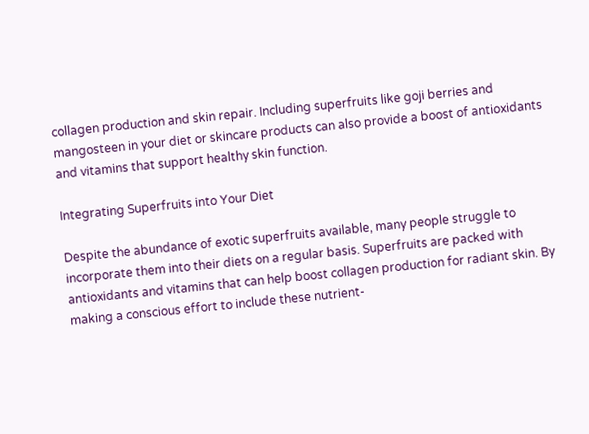collagen production and skin repair. Including superfruits like goji berries and mangosteen in your diet or skincare products can also provide a boost of antioxidants and vitamins that support healthy skin function.

Integrating Superfruits into Your Diet

Despite the abundance of exotic superfruits available, many people struggle to incorporate them into their diets on a regular basis. Superfruits are packed with antioxidants and vitamins that can help boost collagen production for radiant skin. By making a conscious effort to include these nutrient-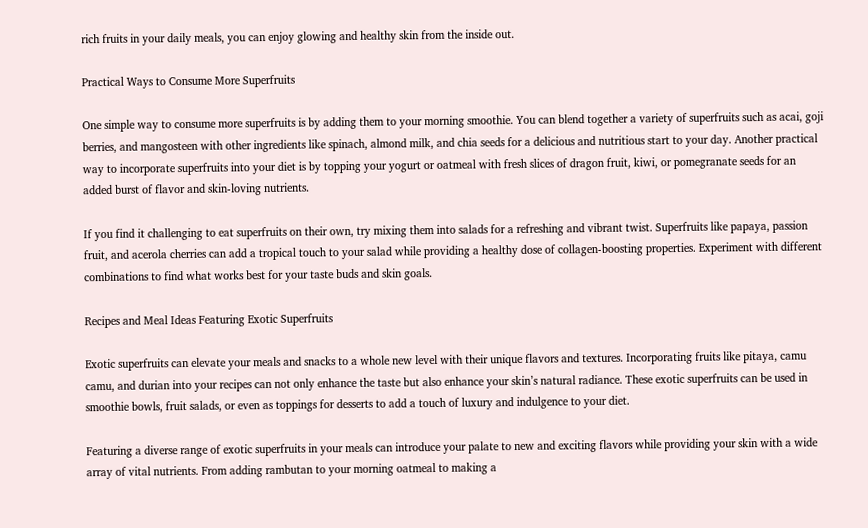rich fruits in your daily meals, you can enjoy glowing and healthy skin from the inside out.

Practical Ways to Consume More Superfruits

One simple way to consume more superfruits is by adding them to your morning smoothie. You can blend together a variety of superfruits such as acai, goji berries, and mangosteen with other ingredients like spinach, almond milk, and chia seeds for a delicious and nutritious start to your day. Another practical way to incorporate superfruits into your diet is by topping your yogurt or oatmeal with fresh slices of dragon fruit, kiwi, or pomegranate seeds for an added burst of flavor and skin-loving nutrients.

If you find it challenging to eat superfruits on their own, try mixing them into salads for a refreshing and vibrant twist. Superfruits like papaya, passion fruit, and acerola cherries can add a tropical touch to your salad while providing a healthy dose of collagen-boosting properties. Experiment with different combinations to find what works best for your taste buds and skin goals.

Recipes and Meal Ideas Featuring Exotic Superfruits

Exotic superfruits can elevate your meals and snacks to a whole new level with their unique flavors and textures. Incorporating fruits like pitaya, camu camu, and durian into your recipes can not only enhance the taste but also enhance your skin’s natural radiance. These exotic superfruits can be used in smoothie bowls, fruit salads, or even as toppings for desserts to add a touch of luxury and indulgence to your diet.

Featuring a diverse range of exotic superfruits in your meals can introduce your palate to new and exciting flavors while providing your skin with a wide array of vital nutrients. From adding rambutan to your morning oatmeal to making a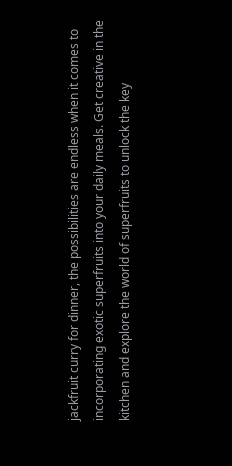jackfruit curry for dinner, the possibilities are endless when it comes to incorporating exotic superfruits into your daily meals. Get creative in the kitchen and explore the world of superfruits to unlock the key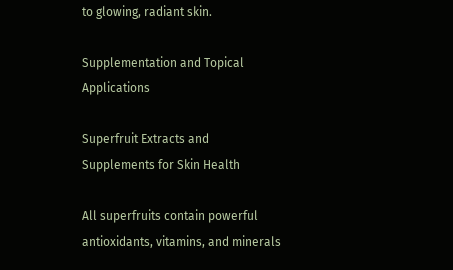to glowing, radiant skin.

Supplementation and Topical Applications

Superfruit Extracts and Supplements for Skin Health

All superfruits contain powerful antioxidants, vitamins, and minerals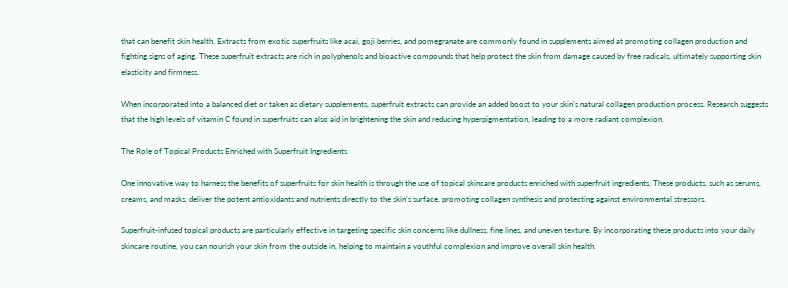that can benefit skin health. Extracts from exotic superfruits like acai, goji berries, and pomegranate are commonly found in supplements aimed at promoting collagen production and fighting signs of aging. These superfruit extracts are rich in polyphenols and bioactive compounds that help protect the skin from damage caused by free radicals, ultimately supporting skin elasticity and firmness.

When incorporated into a balanced diet or taken as dietary supplements, superfruit extracts can provide an added boost to your skin’s natural collagen production process. Research suggests that the high levels of vitamin C found in superfruits can also aid in brightening the skin and reducing hyperpigmentation, leading to a more radiant complexion.

The Role of Topical Products Enriched with Superfruit Ingredients

One innovative way to harness the benefits of superfruits for skin health is through the use of topical skincare products enriched with superfruit ingredients. These products, such as serums, creams, and masks, deliver the potent antioxidants and nutrients directly to the skin’s surface, promoting collagen synthesis and protecting against environmental stressors.

Superfruit-infused topical products are particularly effective in targeting specific skin concerns like dullness, fine lines, and uneven texture. By incorporating these products into your daily skincare routine, you can nourish your skin from the outside in, helping to maintain a youthful complexion and improve overall skin health.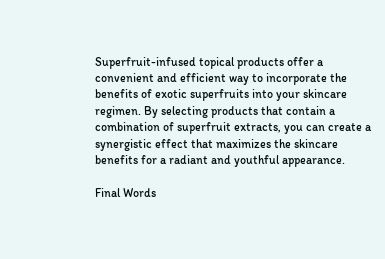Superfruit-infused topical products offer a convenient and efficient way to incorporate the benefits of exotic superfruits into your skincare regimen. By selecting products that contain a combination of superfruit extracts, you can create a synergistic effect that maximizes the skincare benefits for a radiant and youthful appearance.

Final Words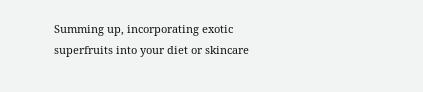Summing up, incorporating exotic superfruits into your diet or skincare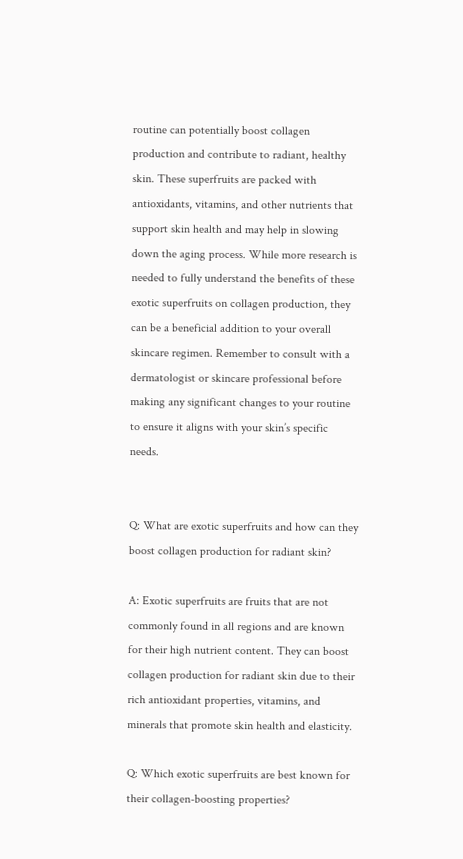routine can potentially boost collagen production and contribute to radiant, healthy skin. These superfruits are packed with antioxidants, vitamins, and other nutrients that support skin health and may help in slowing down the aging process. While more research is needed to fully understand the benefits of these exotic superfruits on collagen production, they can be a beneficial addition to your overall skincare regimen. Remember to consult with a dermatologist or skincare professional before making any significant changes to your routine to ensure it aligns with your skin’s specific needs.


Q: What are exotic superfruits and how can they boost collagen production for radiant skin?

A: Exotic superfruits are fruits that are not commonly found in all regions and are known for their high nutrient content. They can boost collagen production for radiant skin due to their rich antioxidant properties, vitamins, and minerals that promote skin health and elasticity.

Q: Which exotic superfruits are best known for their collagen-boosting properties?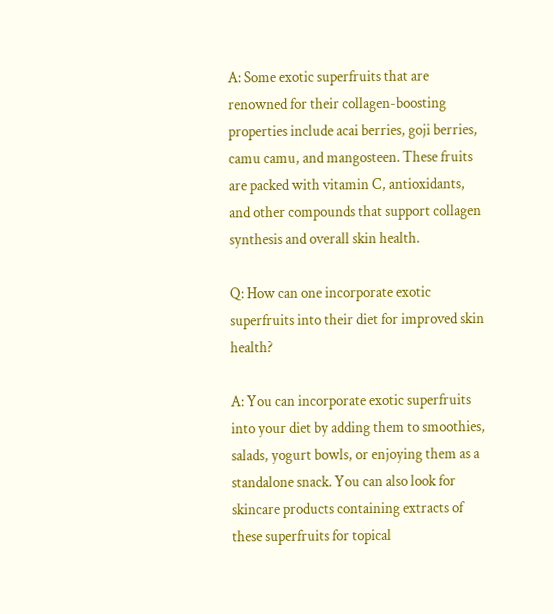A: Some exotic superfruits that are renowned for their collagen-boosting properties include acai berries, goji berries, camu camu, and mangosteen. These fruits are packed with vitamin C, antioxidants, and other compounds that support collagen synthesis and overall skin health.

Q: How can one incorporate exotic superfruits into their diet for improved skin health?

A: You can incorporate exotic superfruits into your diet by adding them to smoothies, salads, yogurt bowls, or enjoying them as a standalone snack. You can also look for skincare products containing extracts of these superfruits for topical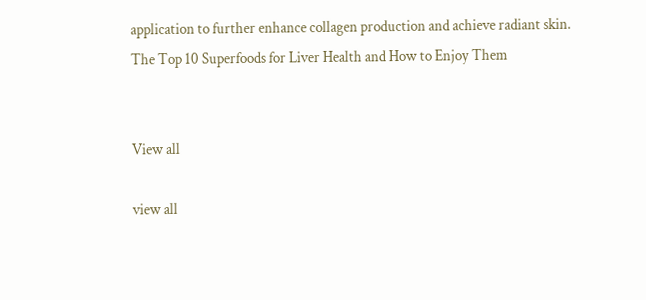application to further enhance collagen production and achieve radiant skin.
The Top 10 Superfoods for Liver Health and How to Enjoy Them


View all

view all